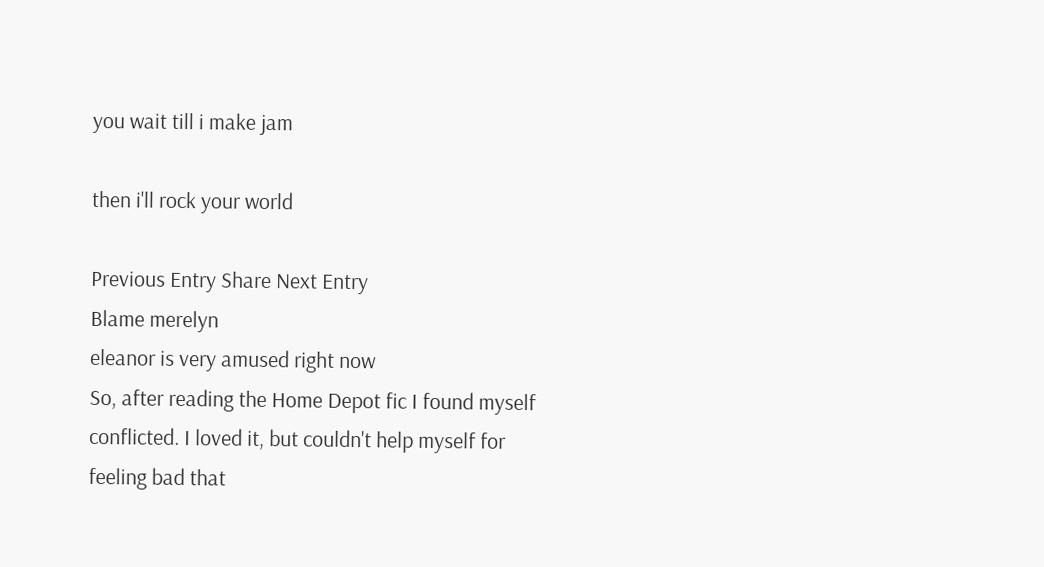you wait till i make jam

then i'll rock your world

Previous Entry Share Next Entry
Blame merelyn
eleanor is very amused right now
So, after reading the Home Depot fic I found myself conflicted. I loved it, but couldn't help myself for feeling bad that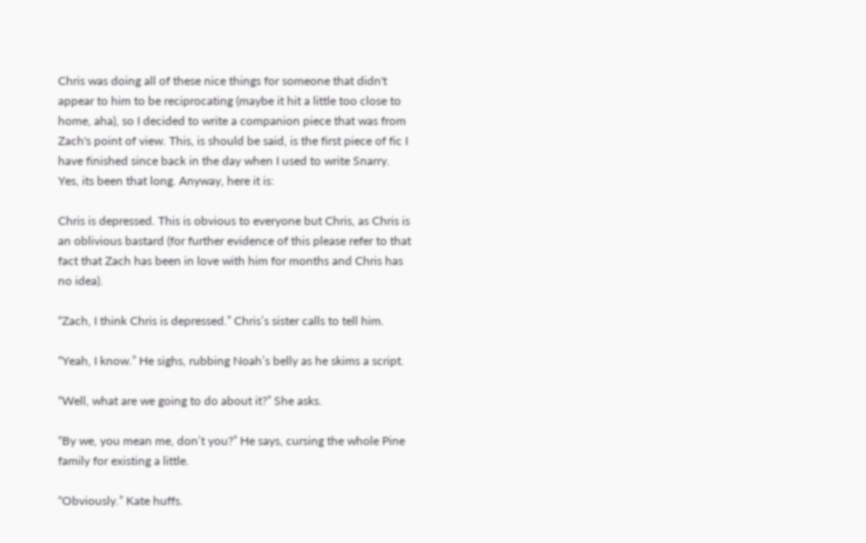Chris was doing all of these nice things for someone that didn't appear to him to be reciprocating (maybe it hit a little too close to home, aha), so I decided to write a companion piece that was from Zach's point of view. This, is should be said, is the first piece of fic I have finished since back in the day when I used to write Snarry. Yes, its been that long. Anyway, here it is:

Chris is depressed. This is obvious to everyone but Chris, as Chris is an oblivious bastard (for further evidence of this please refer to that fact that Zach has been in love with him for months and Chris has no idea).

“Zach, I think Chris is depressed.” Chris’s sister calls to tell him.

“Yeah, I know.” He sighs, rubbing Noah’s belly as he skims a script.

“Well, what are we going to do about it?” She asks.

“By we, you mean me, don’t you?” He says, cursing the whole Pine family for existing a little.

“Obviously.” Kate huffs.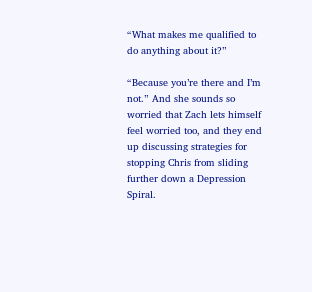“What makes me qualified to do anything about it?”

“Because you’re there and I’m not.” And she sounds so worried that Zach lets himself feel worried too, and they end up discussing strategies for stopping Chris from sliding further down a Depression Spiral.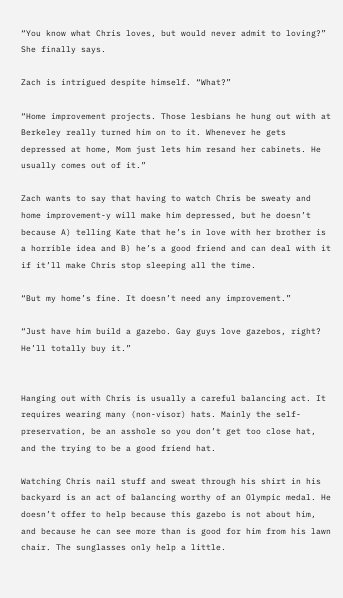“You know what Chris loves, but would never admit to loving?” She finally says.

Zach is intrigued despite himself. “What?”

“Home improvement projects. Those lesbians he hung out with at Berkeley really turned him on to it. Whenever he gets depressed at home, Mom just lets him resand her cabinets. He usually comes out of it.”

Zach wants to say that having to watch Chris be sweaty and home improvement-y will make him depressed, but he doesn’t because A) telling Kate that he’s in love with her brother is a horrible idea and B) he’s a good friend and can deal with it if it’ll make Chris stop sleeping all the time.

“But my home’s fine. It doesn’t need any improvement.”

“Just have him build a gazebo. Gay guys love gazebos, right? He’ll totally buy it.”


Hanging out with Chris is usually a careful balancing act. It requires wearing many (non-visor) hats. Mainly the self-preservation, be an asshole so you don’t get too close hat, and the trying to be a good friend hat.

Watching Chris nail stuff and sweat through his shirt in his backyard is an act of balancing worthy of an Olympic medal. He doesn’t offer to help because this gazebo is not about him, and because he can see more than is good for him from his lawn chair. The sunglasses only help a little.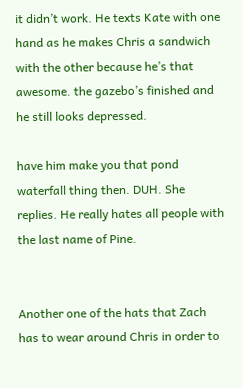it didn’t work. He texts Kate with one hand as he makes Chris a sandwich with the other because he’s that awesome. the gazebo’s finished and he still looks depressed.

have him make you that pond waterfall thing then. DUH. She replies. He really hates all people with the last name of Pine.


Another one of the hats that Zach has to wear around Chris in order to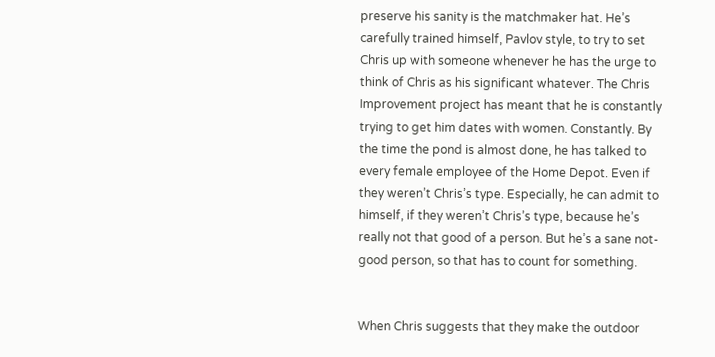preserve his sanity is the matchmaker hat. He’s carefully trained himself, Pavlov style, to try to set Chris up with someone whenever he has the urge to think of Chris as his significant whatever. The Chris Improvement project has meant that he is constantly trying to get him dates with women. Constantly. By the time the pond is almost done, he has talked to every female employee of the Home Depot. Even if they weren’t Chris’s type. Especially, he can admit to himself, if they weren’t Chris’s type, because he’s really not that good of a person. But he’s a sane not-good person, so that has to count for something.


When Chris suggests that they make the outdoor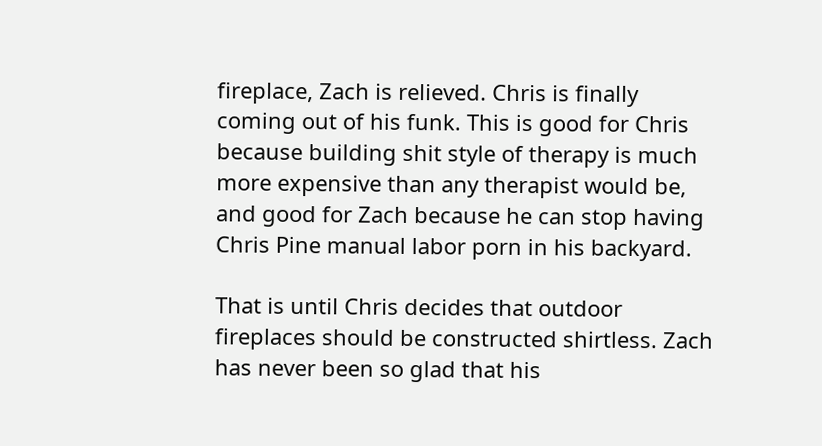fireplace, Zach is relieved. Chris is finally coming out of his funk. This is good for Chris because building shit style of therapy is much more expensive than any therapist would be, and good for Zach because he can stop having Chris Pine manual labor porn in his backyard.

That is until Chris decides that outdoor fireplaces should be constructed shirtless. Zach has never been so glad that his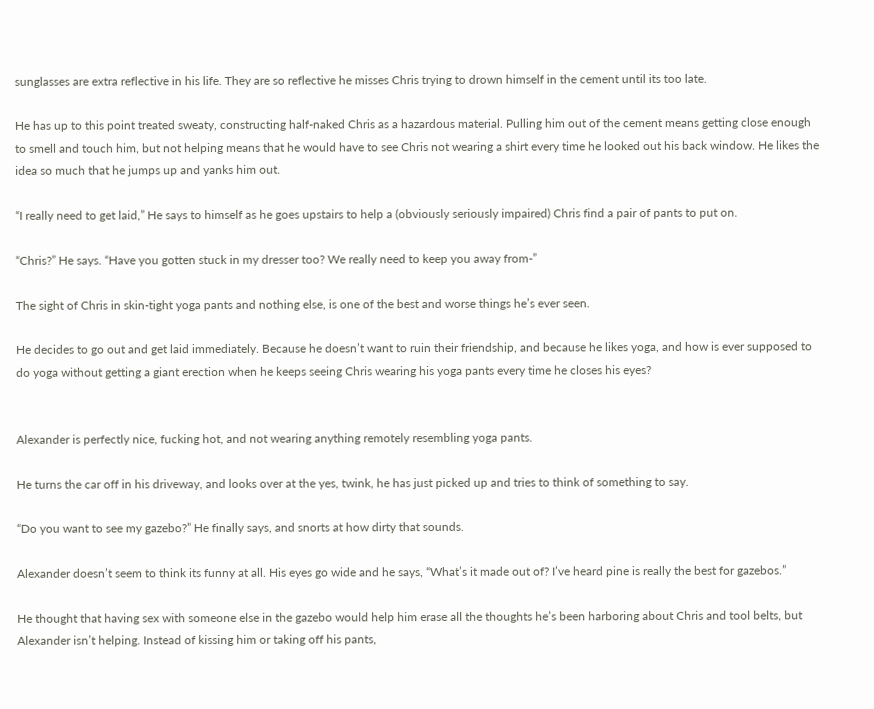sunglasses are extra reflective in his life. They are so reflective he misses Chris trying to drown himself in the cement until its too late.

He has up to this point treated sweaty, constructing half-naked Chris as a hazardous material. Pulling him out of the cement means getting close enough to smell and touch him, but not helping means that he would have to see Chris not wearing a shirt every time he looked out his back window. He likes the idea so much that he jumps up and yanks him out.

“I really need to get laid,” He says to himself as he goes upstairs to help a (obviously seriously impaired) Chris find a pair of pants to put on.

“Chris?” He says. “Have you gotten stuck in my dresser too? We really need to keep you away from-”

The sight of Chris in skin-tight yoga pants and nothing else, is one of the best and worse things he’s ever seen.

He decides to go out and get laid immediately. Because he doesn’t want to ruin their friendship, and because he likes yoga, and how is ever supposed to do yoga without getting a giant erection when he keeps seeing Chris wearing his yoga pants every time he closes his eyes?


Alexander is perfectly nice, fucking hot, and not wearing anything remotely resembling yoga pants.

He turns the car off in his driveway, and looks over at the yes, twink, he has just picked up and tries to think of something to say.

“Do you want to see my gazebo?” He finally says, and snorts at how dirty that sounds.

Alexander doesn’t seem to think its funny at all. His eyes go wide and he says, “What’s it made out of? I’ve heard pine is really the best for gazebos.”

He thought that having sex with someone else in the gazebo would help him erase all the thoughts he’s been harboring about Chris and tool belts, but Alexander isn’t helping. Instead of kissing him or taking off his pants,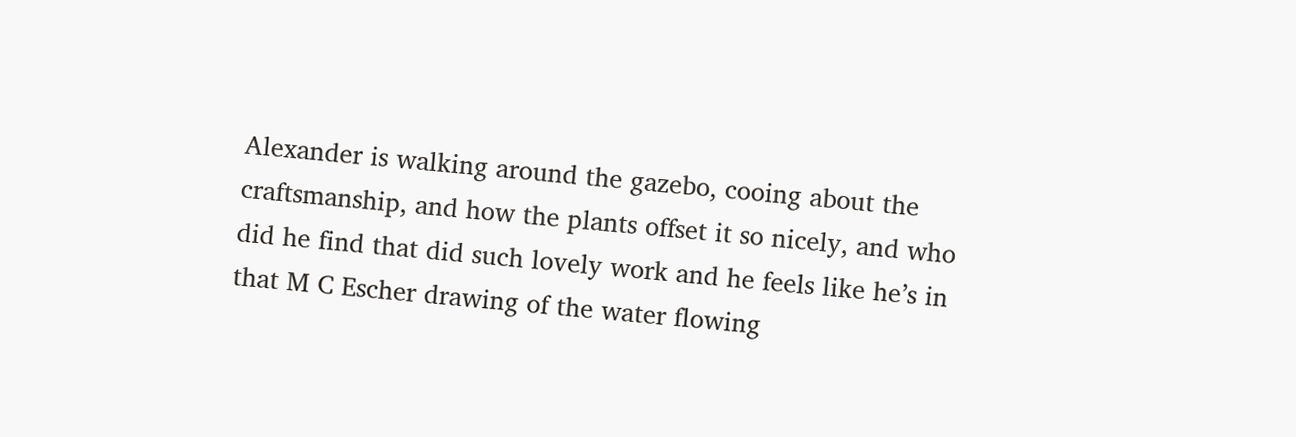Alexander is walking around the gazebo, cooing about the craftsmanship, and how the plants offset it so nicely, and who did he find that did such lovely work and he feels like he’s in that M C Escher drawing of the water flowing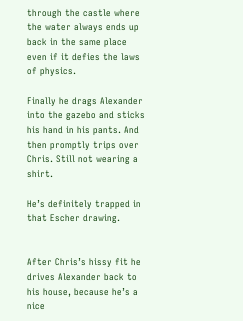through the castle where the water always ends up back in the same place even if it defies the laws of physics.

Finally he drags Alexander into the gazebo and sticks his hand in his pants. And then promptly trips over Chris. Still not wearing a shirt.

He’s definitely trapped in that Escher drawing.


After Chris’s hissy fit he drives Alexander back to his house, because he’s a nice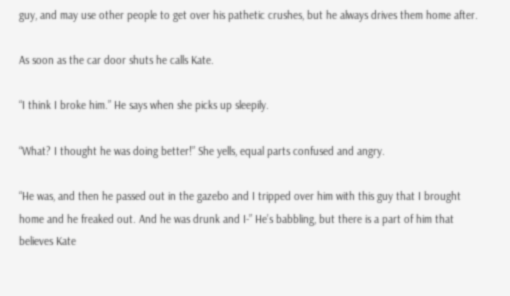guy, and may use other people to get over his pathetic crushes, but he always drives them home after.

As soon as the car door shuts he calls Kate.

“I think I broke him.” He says when she picks up sleepily.

“What? I thought he was doing better!” She yells, equal parts confused and angry.

“He was, and then he passed out in the gazebo and I tripped over him with this guy that I brought home and he freaked out. And he was drunk and I-” He’s babbling, but there is a part of him that believes Kate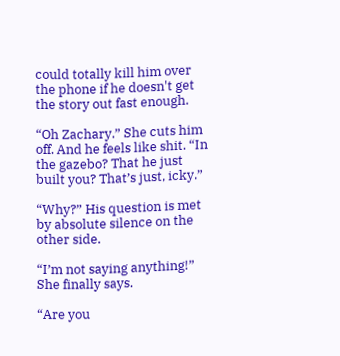could totally kill him over the phone if he doesn't get the story out fast enough.

“Oh Zachary.” She cuts him off. And he feels like shit. “In the gazebo? That he just built you? That’s just, icky.”

“Why?” His question is met by absolute silence on the other side.

“I’m not saying anything!” She finally says.

“Are you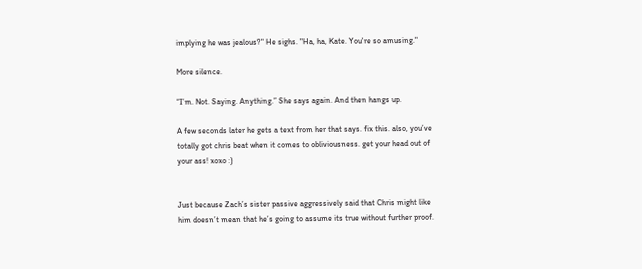implying he was jealous?" He sighs. "Ha, ha, Kate. You're so amusing."

More silence.

“I’m. Not. Saying. Anything.” She says again. And then hangs up.

A few seconds later he gets a text from her that says. fix this. also, you’ve totally got chris beat when it comes to obliviousness. get your head out of your ass! xoxo :)


Just because Zach’s sister passive aggressively said that Chris might like him doesn’t mean that he’s going to assume its true without further proof.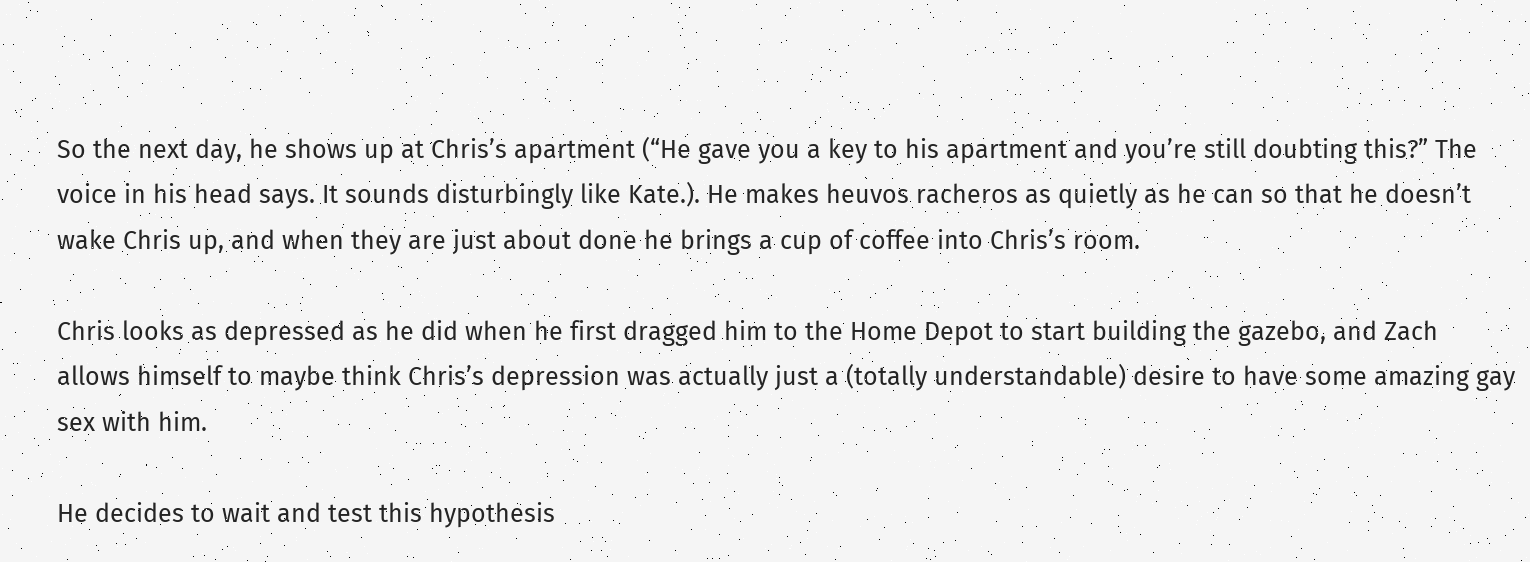So the next day, he shows up at Chris’s apartment (“He gave you a key to his apartment and you’re still doubting this?” The voice in his head says. It sounds disturbingly like Kate.). He makes heuvos racheros as quietly as he can so that he doesn’t wake Chris up, and when they are just about done he brings a cup of coffee into Chris’s room.

Chris looks as depressed as he did when he first dragged him to the Home Depot to start building the gazebo, and Zach allows himself to maybe think Chris’s depression was actually just a (totally understandable) desire to have some amazing gay sex with him.

He decides to wait and test this hypothesis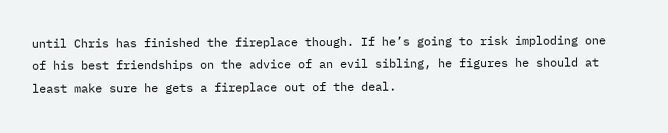until Chris has finished the fireplace though. If he’s going to risk imploding one of his best friendships on the advice of an evil sibling, he figures he should at least make sure he gets a fireplace out of the deal.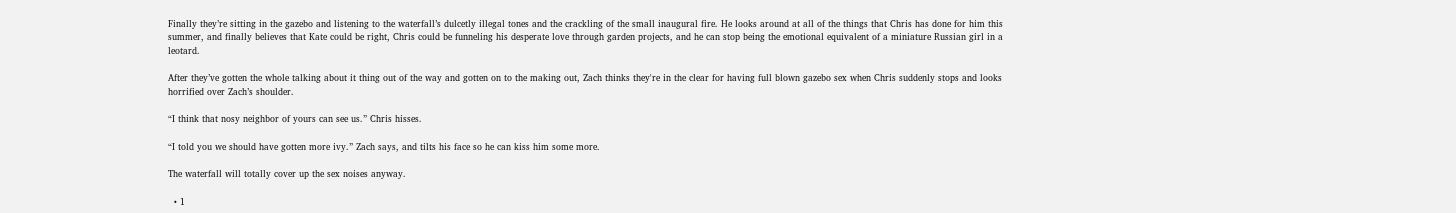Finally they’re sitting in the gazebo and listening to the waterfall’s dulcetly illegal tones and the crackling of the small inaugural fire. He looks around at all of the things that Chris has done for him this summer, and finally believes that Kate could be right, Chris could be funneling his desperate love through garden projects, and he can stop being the emotional equivalent of a miniature Russian girl in a leotard.

After they’ve gotten the whole talking about it thing out of the way and gotten on to the making out, Zach thinks they're in the clear for having full blown gazebo sex when Chris suddenly stops and looks horrified over Zach’s shoulder.

“I think that nosy neighbor of yours can see us.” Chris hisses.

“I told you we should have gotten more ivy.” Zach says, and tilts his face so he can kiss him some more.

The waterfall will totally cover up the sex noises anyway.

  • 1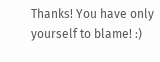Thanks! You have only yourself to blame! :)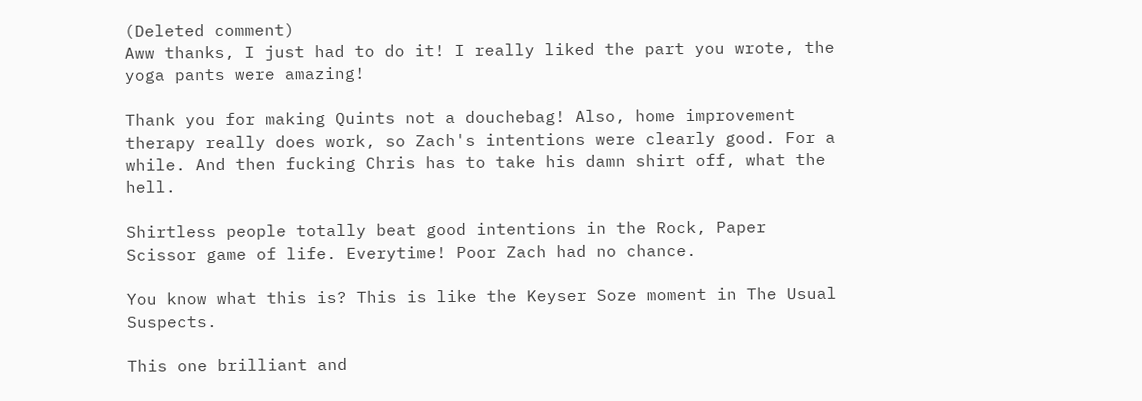(Deleted comment)
Aww thanks, I just had to do it! I really liked the part you wrote, the yoga pants were amazing!

Thank you for making Quints not a douchebag! Also, home improvement therapy really does work, so Zach's intentions were clearly good. For a while. And then fucking Chris has to take his damn shirt off, what the hell.

Shirtless people totally beat good intentions in the Rock, Paper Scissor game of life. Everytime! Poor Zach had no chance.

You know what this is? This is like the Keyser Soze moment in The Usual Suspects.

This one brilliant and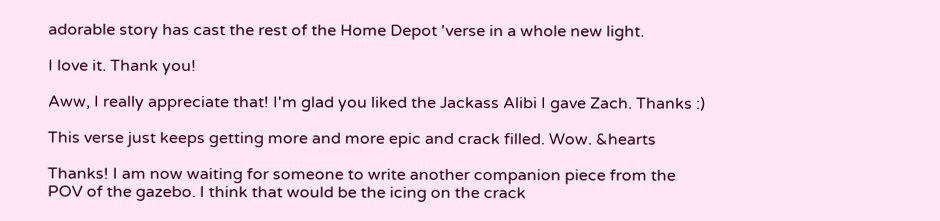adorable story has cast the rest of the Home Depot 'verse in a whole new light.

I love it. Thank you!

Aww, I really appreciate that! I'm glad you liked the Jackass Alibi I gave Zach. Thanks :)

This verse just keeps getting more and more epic and crack filled. Wow. &hearts

Thanks! I am now waiting for someone to write another companion piece from the POV of the gazebo. I think that would be the icing on the crack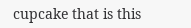cupcake that is this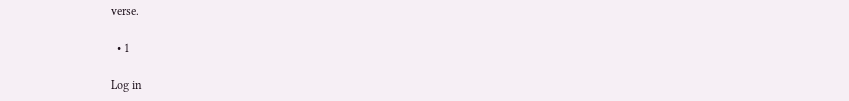verse.

  • 1

Log in